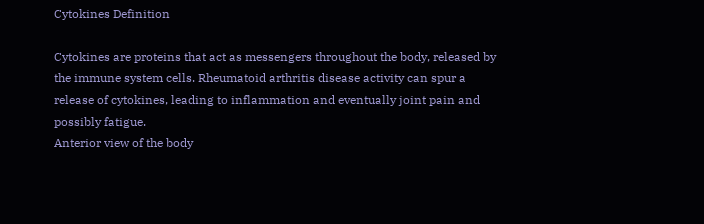Cytokines Definition

Cytokines are proteins that act as messengers throughout the body, released by the immune system cells. Rheumatoid arthritis disease activity can spur a release of cytokines, leading to inflammation and eventually joint pain and possibly fatigue.
Anterior view of the body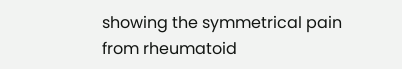showing the symmetrical pain from rheumatoid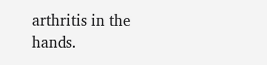arthritis in the hands.